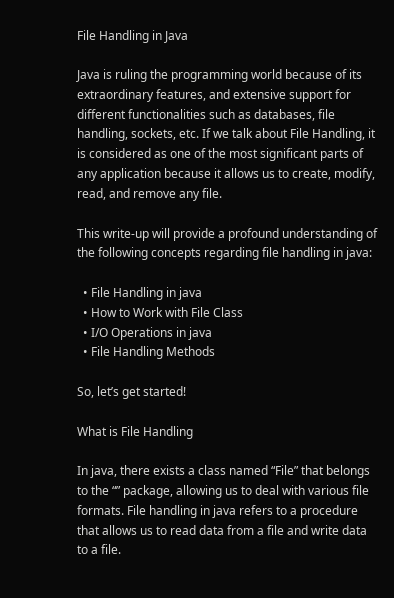File Handling in Java

Java is ruling the programming world because of its extraordinary features, and extensive support for different functionalities such as databases, file handling, sockets, etc. If we talk about File Handling, it is considered as one of the most significant parts of any application because it allows us to create, modify, read, and remove any file.

This write-up will provide a profound understanding of the following concepts regarding file handling in java:

  • File Handling in java
  • How to Work with File Class
  • I/O Operations in java
  • File Handling Methods

So, let’s get started!

What is File Handling

In java, there exists a class named “File” that belongs to the “” package, allowing us to deal with various file formats. File handling in java refers to a procedure that allows us to read data from a file and write data to a file.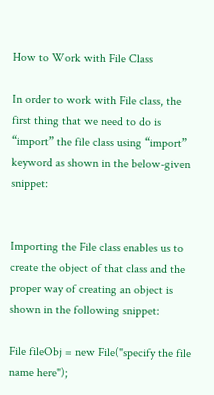How to Work with File Class

In order to work with File class, the first thing that we need to do is “import” the file class using “import” keyword as shown in the below-given snippet:


Importing the File class enables us to create the object of that class and the proper way of creating an object is shown in the following snippet:

File fileObj = new File("specify the file name here");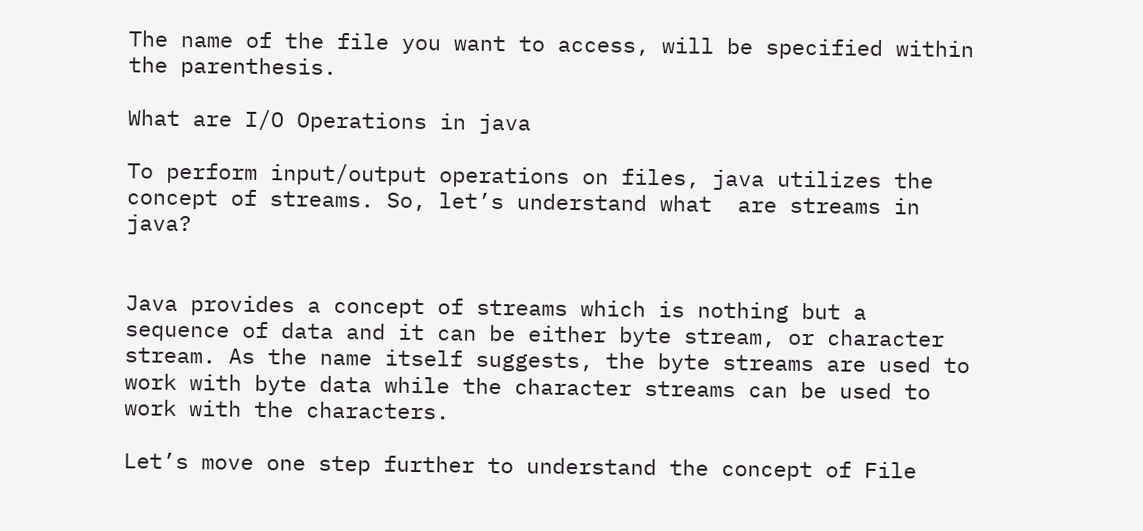The name of the file you want to access, will be specified within the parenthesis.

What are I/O Operations in java

To perform input/output operations on files, java utilizes the concept of streams. So, let’s understand what  are streams in java?


Java provides a concept of streams which is nothing but a sequence of data and it can be either byte stream, or character stream. As the name itself suggests, the byte streams are used to work with byte data while the character streams can be used to work with the characters.

Let’s move one step further to understand the concept of File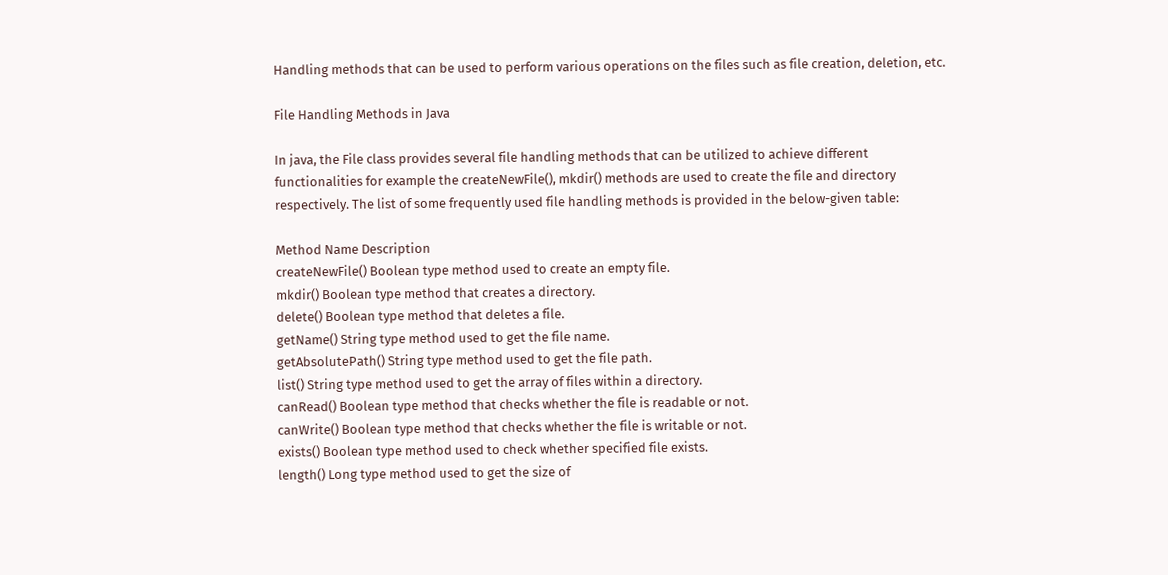Handling methods that can be used to perform various operations on the files such as file creation, deletion, etc.

File Handling Methods in Java

In java, the File class provides several file handling methods that can be utilized to achieve different functionalities for example the createNewFile(), mkdir() methods are used to create the file and directory respectively. The list of some frequently used file handling methods is provided in the below-given table:

Method Name Description
createNewFile() Boolean type method used to create an empty file.
mkdir() Boolean type method that creates a directory.
delete() Boolean type method that deletes a file.
getName() String type method used to get the file name.
getAbsolutePath() String type method used to get the file path.
list() String type method used to get the array of files within a directory.
canRead() Boolean type method that checks whether the file is readable or not.
canWrite() Boolean type method that checks whether the file is writable or not.
exists() Boolean type method used to check whether specified file exists.
length() Long type method used to get the size of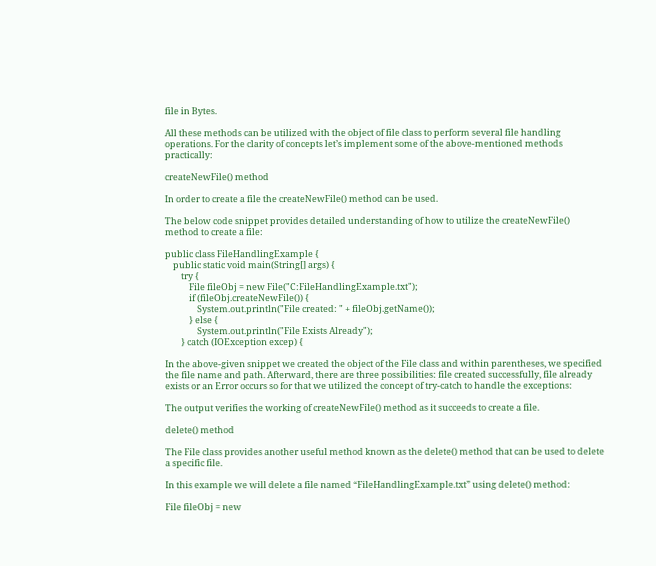file in Bytes.

All these methods can be utilized with the object of file class to perform several file handling operations. For the clarity of concepts let’s implement some of the above-mentioned methods practically:

createNewFile() method

In order to create a file the createNewFile() method can be used.

The below code snippet provides detailed understanding of how to utilize the createNewFile() method to create a file:

public class FileHandlingExample {
    public static void main(String[] args) {
        try {
            File fileObj = new File("C:FileHandlingExample.txt");
            if (fileObj.createNewFile()) {
                System.out.println("File created: " + fileObj.getName());
            } else {
                System.out.println("File Exists Already");
        } catch (IOException excep) {

In the above-given snippet we created the object of the File class and within parentheses, we specified the file name and path. Afterward, there are three possibilities: file created successfully, file already exists or an Error occurs so for that we utilized the concept of try-catch to handle the exceptions:

The output verifies the working of createNewFile() method as it succeeds to create a file.

delete() method

The File class provides another useful method known as the delete() method that can be used to delete a specific file.

In this example we will delete a file named “FileHandlingExample.txt” using delete() method:

File fileObj = new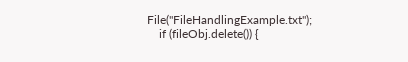File("FileHandlingExample.txt");
    if (fileObj.delete()) {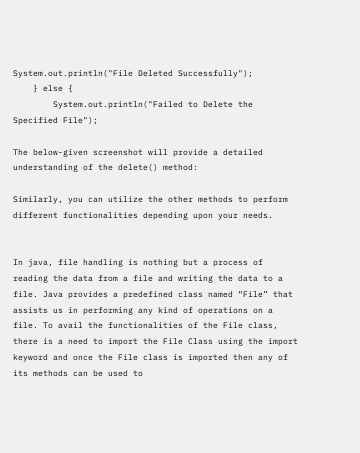System.out.println("File Deleted Successfully");
    } else {
        System.out.println("Failed to Delete the Specified File");

The below-given screenshot will provide a detailed understanding of the delete() method:

Similarly, you can utilize the other methods to perform different functionalities depending upon your needs.


In java, file handling is nothing but a process of reading the data from a file and writing the data to a file. Java provides a predefined class named “File” that assists us in performing any kind of operations on a file. To avail the functionalities of the File class, there is a need to import the File Class using the import keyword and once the File class is imported then any of its methods can be used to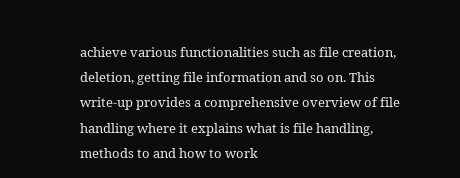achieve various functionalities such as file creation, deletion, getting file information and so on. This write-up provides a comprehensive overview of file handling where it explains what is file handling, methods to and how to work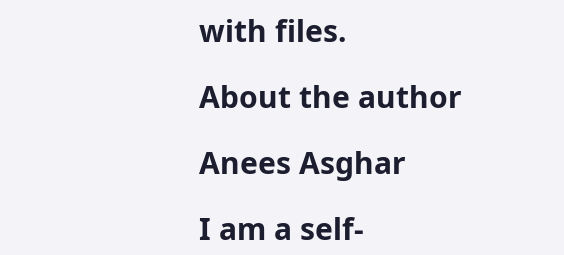with files.

About the author

Anees Asghar

I am a self-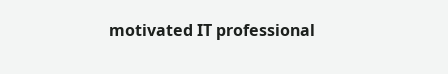motivated IT professional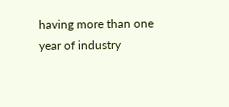having more than one year of industry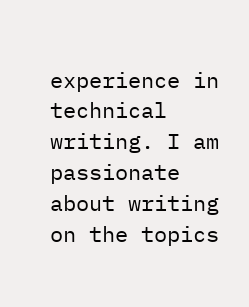experience in technical writing. I am passionate about writing on the topics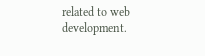related to web development.